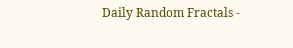Daily Random Fractals -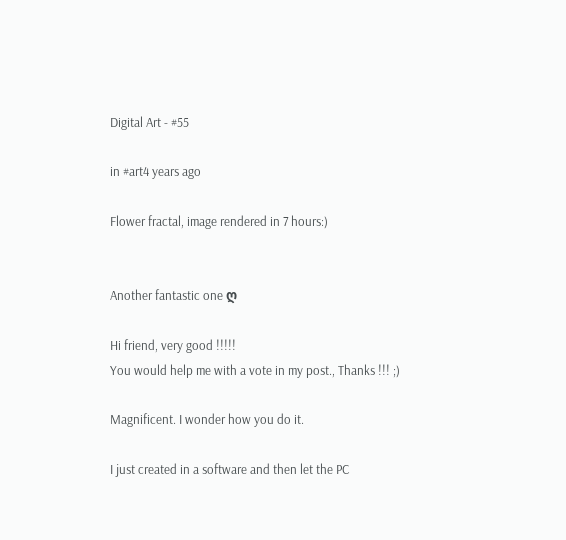Digital Art - #55

in #art4 years ago

Flower fractal, image rendered in 7 hours:)


Another fantastic one ღ

Hi friend, very good !!!!!
You would help me with a vote in my post., Thanks !!! ;)

Magnificent. I wonder how you do it.

I just created in a software and then let the PC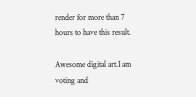render for more than 7 hours to have this result.

Awesome digital art.I am voting and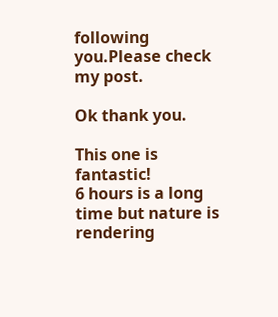following you.Please check my post.

Ok thank you.

This one is fantastic!
6 hours is a long time but nature is rendering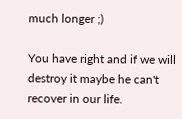much longer ;)

You have right and if we will destroy it maybe he can't recover in our life.